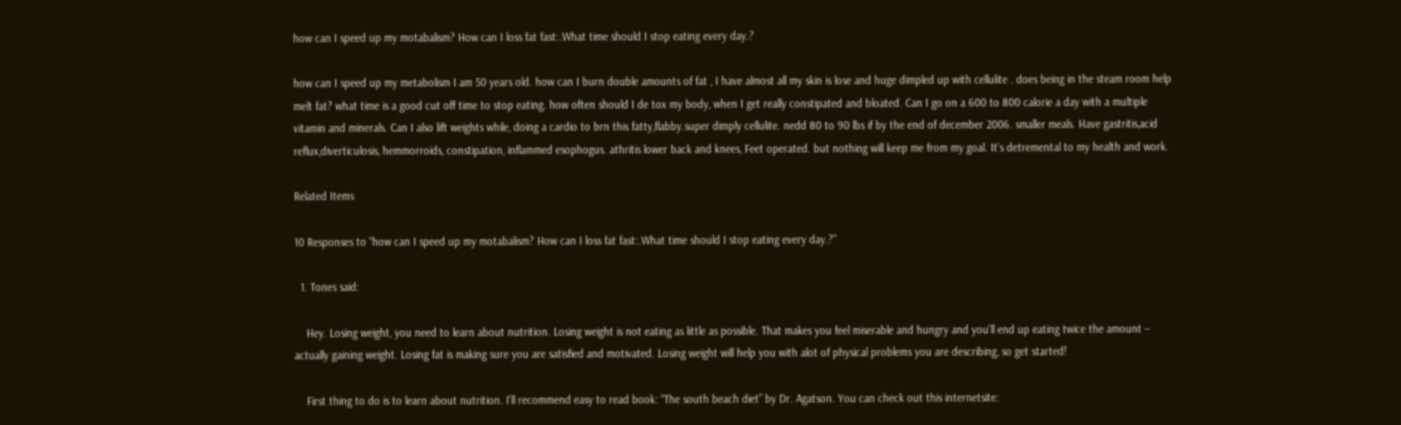how can I speed up my motabalism? How can I loss fat fast:.What time should I stop eating every day.?

how can I speed up my metabolism I am 50 years old. how can I burn double amounts of fat , I have almost all my skin is lose and huge dimpled up with cellulite . does being in the steam room help melt fat? what time is a good cut off time to stop eating. how often should I de tox my body, when I get really constipated and bloated. Can I go on a 600 to 800 calorie a day with a multiple vitamin and minerals. Can I also lift weights while, doing a cardio to brn this fatty,flabby.super dimply cellulite. nedd 80 to 90 lbs if by the end of december 2006. smaller meals. Have gastritis,acid reflux,diverticulosis, hemmorroids, constipation, inflammed esophogus. athritis lower back and knees, Feet operated. but nothing will keep me from my goal. It’s detremental to my health and work.

Related Items

10 Responses to “how can I speed up my motabalism? How can I loss fat fast:.What time should I stop eating every day.?”

  1. Tones said:

    Hey. Losing weight, you need to learn about nutrition. Losing weight is not eating as little as possible. That makes you feel miserable and hungry and you’ll end up eating twice the amount – actually gaining weight. Losing fat is making sure you are satisfied and motivated. Losing weight will help you with alot of physical problems you are describing, so get started!

    First thing to do is to learn about nutrition. I’ll recommend easy to read book: “The south beach diet” by Dr. Agatson. You can check out this internetsite: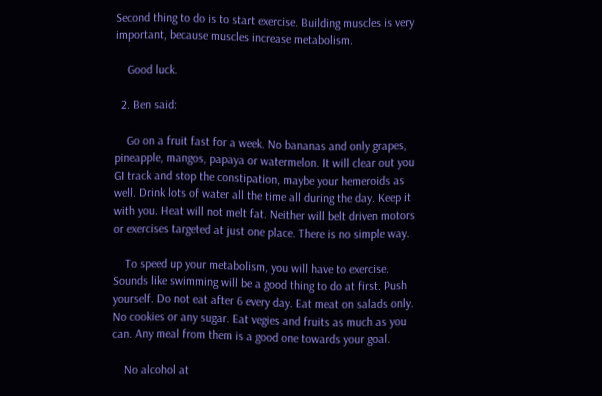Second thing to do is to start exercise. Building muscles is very important, because muscles increase metabolism.

    Good luck.

  2. Ben said:

    Go on a fruit fast for a week. No bananas and only grapes, pineapple, mangos, papaya or watermelon. It will clear out you GI track and stop the constipation, maybe your hemeroids as well. Drink lots of water all the time all during the day. Keep it with you. Heat will not melt fat. Neither will belt driven motors or exercises targeted at just one place. There is no simple way.

    To speed up your metabolism, you will have to exercise. Sounds like swimming will be a good thing to do at first. Push yourself. Do not eat after 6 every day. Eat meat on salads only. No cookies or any sugar. Eat vegies and fruits as much as you can. Any meal from them is a good one towards your goal.

    No alcohol at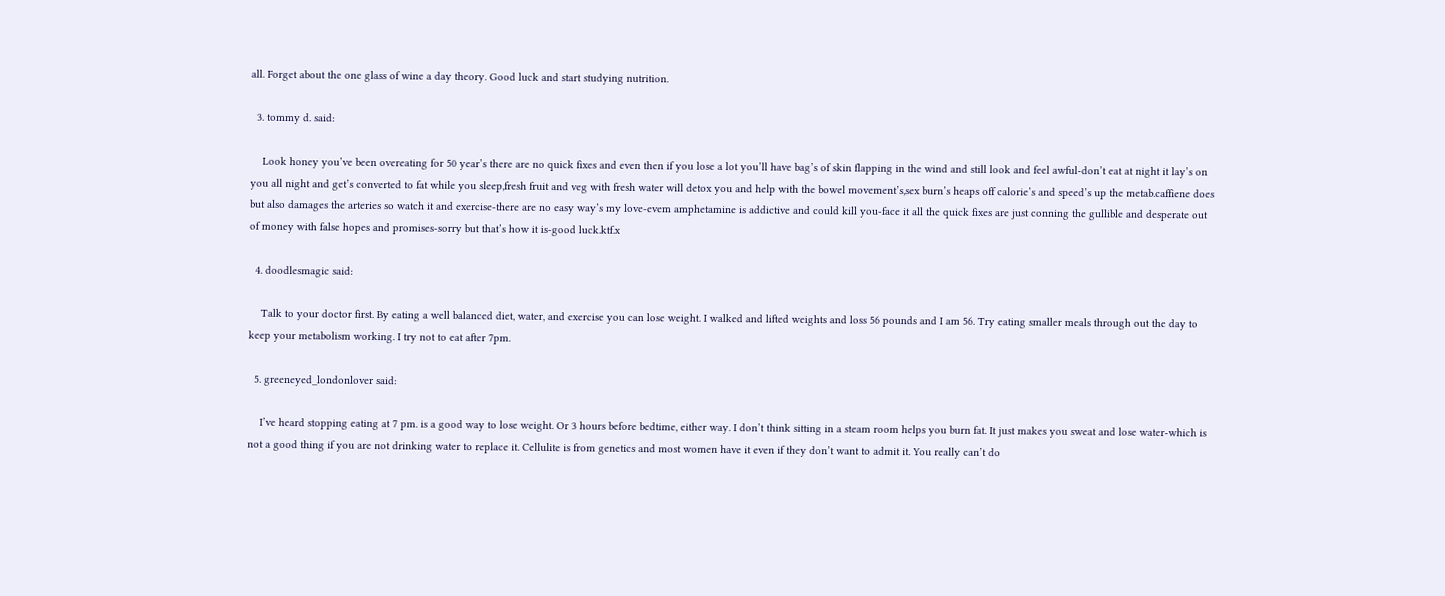all. Forget about the one glass of wine a day theory. Good luck and start studying nutrition.

  3. tommy d. said:

    Look honey you’ve been overeating for 50 year’s there are no quick fixes and even then if you lose a lot you’ll have bag’s of skin flapping in the wind and still look and feel awful-don’t eat at night it lay’s on you all night and get’s converted to fat while you sleep,fresh fruit and veg with fresh water will detox you and help with the bowel movement’s,sex burn’s heaps off calorie’s and speed’s up the metab.caffiene does but also damages the arteries so watch it and exercise-there are no easy way’s my love-evem amphetamine is addictive and could kill you-face it all the quick fixes are just conning the gullible and desperate out of money with false hopes and promises-sorry but that’s how it is-good luck.ktf.x

  4. doodlesmagic said:

    Talk to your doctor first. By eating a well balanced diet, water, and exercise you can lose weight. I walked and lifted weights and loss 56 pounds and I am 56. Try eating smaller meals through out the day to keep your metabolism working. I try not to eat after 7pm.

  5. greeneyed_londonlover said:

    I’ve heard stopping eating at 7 pm. is a good way to lose weight. Or 3 hours before bedtime, either way. I don’t think sitting in a steam room helps you burn fat. It just makes you sweat and lose water-which is not a good thing if you are not drinking water to replace it. Cellulite is from genetics and most women have it even if they don’t want to admit it. You really can’t do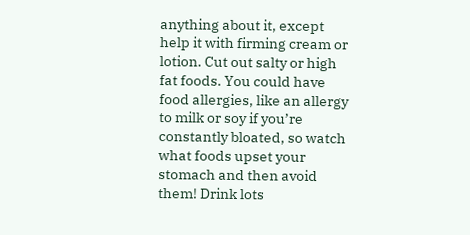anything about it, except help it with firming cream or lotion. Cut out salty or high fat foods. You could have food allergies, like an allergy to milk or soy if you’re constantly bloated, so watch what foods upset your stomach and then avoid them! Drink lots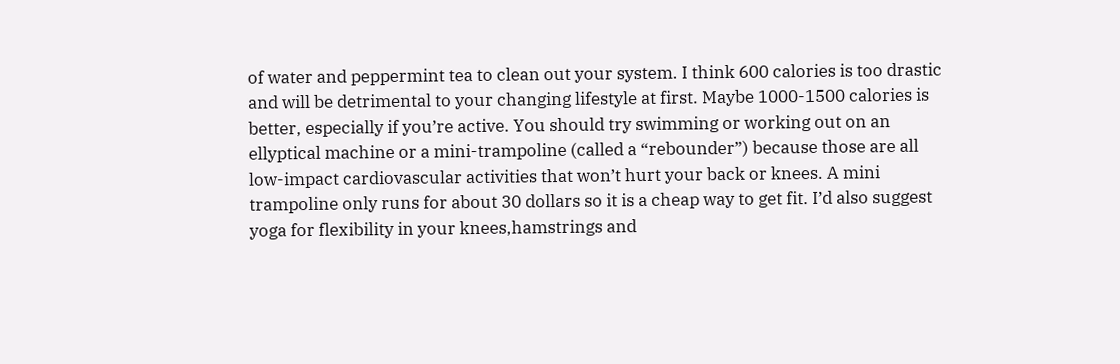of water and peppermint tea to clean out your system. I think 600 calories is too drastic and will be detrimental to your changing lifestyle at first. Maybe 1000-1500 calories is better, especially if you’re active. You should try swimming or working out on an ellyptical machine or a mini-trampoline (called a “rebounder”) because those are all low-impact cardiovascular activities that won’t hurt your back or knees. A mini trampoline only runs for about 30 dollars so it is a cheap way to get fit. I’d also suggest yoga for flexibility in your knees,hamstrings and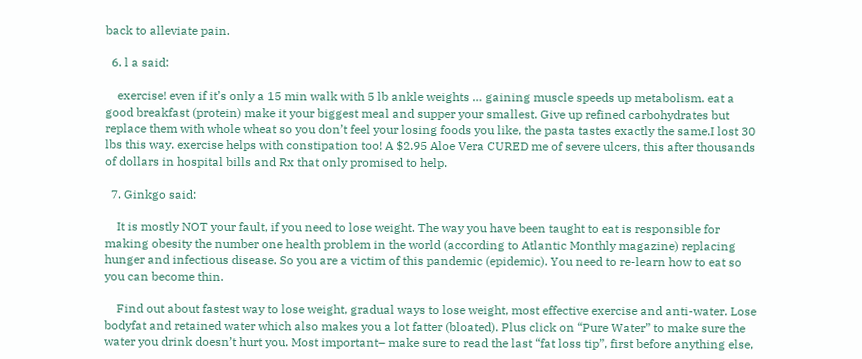back to alleviate pain.

  6. l a said:

    exercise! even if it’s only a 15 min walk with 5 lb ankle weights … gaining muscle speeds up metabolism. eat a good breakfast (protein) make it your biggest meal and supper your smallest. Give up refined carbohydrates but replace them with whole wheat so you don’t feel your losing foods you like, the pasta tastes exactly the same.I lost 30 lbs this way. exercise helps with constipation too! A $2.95 Aloe Vera CURED me of severe ulcers, this after thousands of dollars in hospital bills and Rx that only promised to help.

  7. Ginkgo said:

    It is mostly NOT your fault, if you need to lose weight. The way you have been taught to eat is responsible for making obesity the number one health problem in the world (according to Atlantic Monthly magazine) replacing hunger and infectious disease. So you are a victim of this pandemic (epidemic). You need to re-learn how to eat so you can become thin.

    Find out about fastest way to lose weight, gradual ways to lose weight, most effective exercise and anti-water. Lose bodyfat and retained water which also makes you a lot fatter (bloated). Plus click on “Pure Water” to make sure the water you drink doesn’t hurt you. Most important– make sure to read the last “fat loss tip”, first before anything else,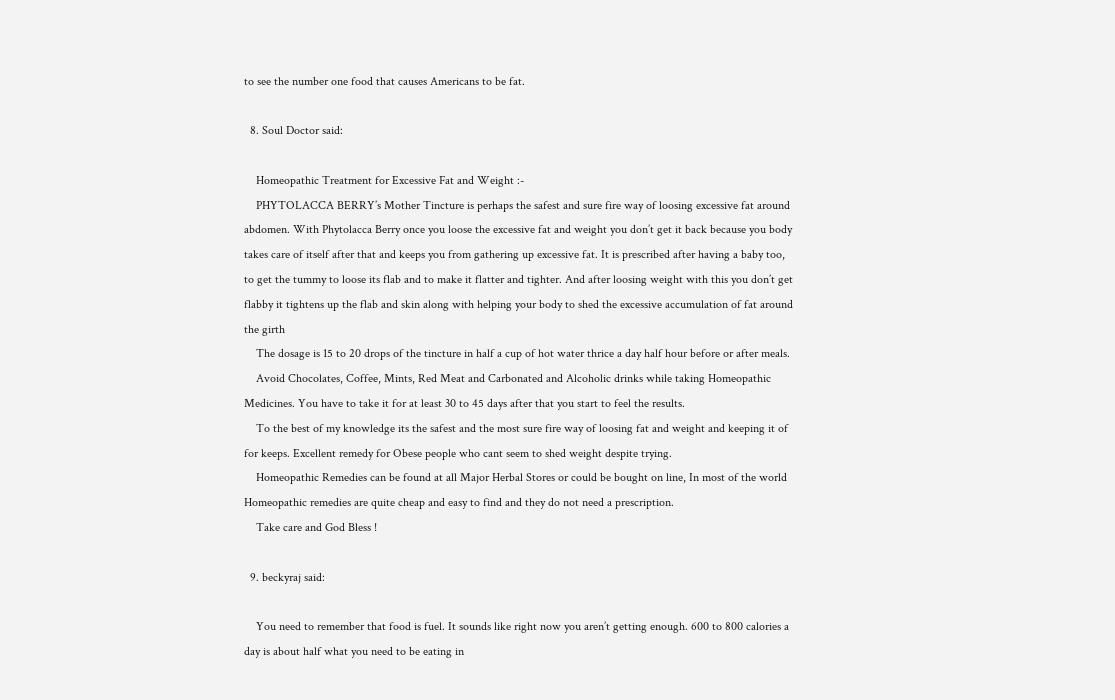to see the number one food that causes Americans to be fat.

  8. Soul Doctor said:

    Homeopathic Treatment for Excessive Fat and Weight :-
    PHYTOLACCA BERRY’s Mother Tincture is perhaps the safest and sure fire way of loosing excessive fat around abdomen. With Phytolacca Berry once you loose the excessive fat and weight you don’t get it back because you body takes care of itself after that and keeps you from gathering up excessive fat. It is prescribed after having a baby too, to get the tummy to loose its flab and to make it flatter and tighter. And after loosing weight with this you don’t get flabby it tightens up the flab and skin along with helping your body to shed the excessive accumulation of fat around the girth
    The dosage is 15 to 20 drops of the tincture in half a cup of hot water thrice a day half hour before or after meals.
    Avoid Chocolates, Coffee, Mints, Red Meat and Carbonated and Alcoholic drinks while taking Homeopathic Medicines. You have to take it for at least 30 to 45 days after that you start to feel the results.
    To the best of my knowledge its the safest and the most sure fire way of loosing fat and weight and keeping it of for keeps. Excellent remedy for Obese people who cant seem to shed weight despite trying.
    Homeopathic Remedies can be found at all Major Herbal Stores or could be bought on line, In most of the world Homeopathic remedies are quite cheap and easy to find and they do not need a prescription.
    Take care and God Bless !

  9. beckyraj said:

    You need to remember that food is fuel. It sounds like right now you aren’t getting enough. 600 to 800 calories a day is about half what you need to be eating in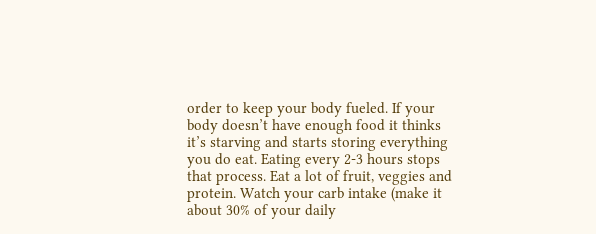order to keep your body fueled. If your body doesn’t have enough food it thinks it’s starving and starts storing everything you do eat. Eating every 2-3 hours stops that process. Eat a lot of fruit, veggies and protein. Watch your carb intake (make it about 30% of your daily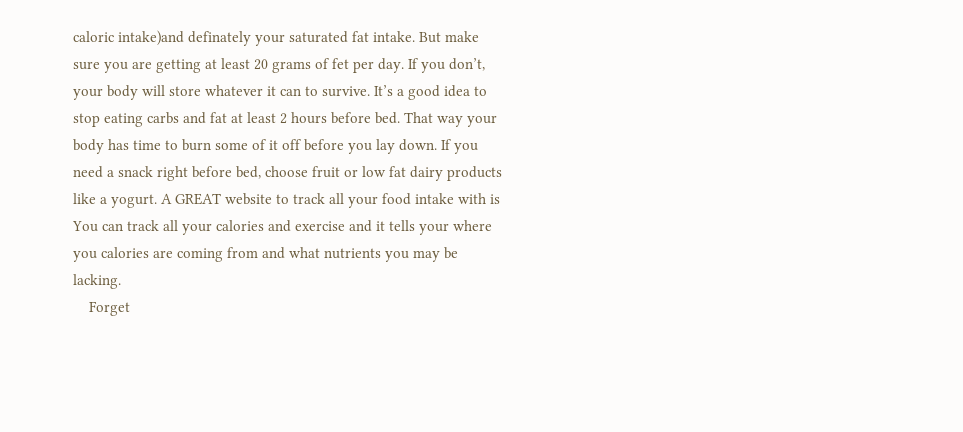caloric intake)and definately your saturated fat intake. But make sure you are getting at least 20 grams of fet per day. If you don’t, your body will store whatever it can to survive. It’s a good idea to stop eating carbs and fat at least 2 hours before bed. That way your body has time to burn some of it off before you lay down. If you need a snack right before bed, choose fruit or low fat dairy products like a yogurt. A GREAT website to track all your food intake with is You can track all your calories and exercise and it tells your where you calories are coming from and what nutrients you may be lacking.
    Forget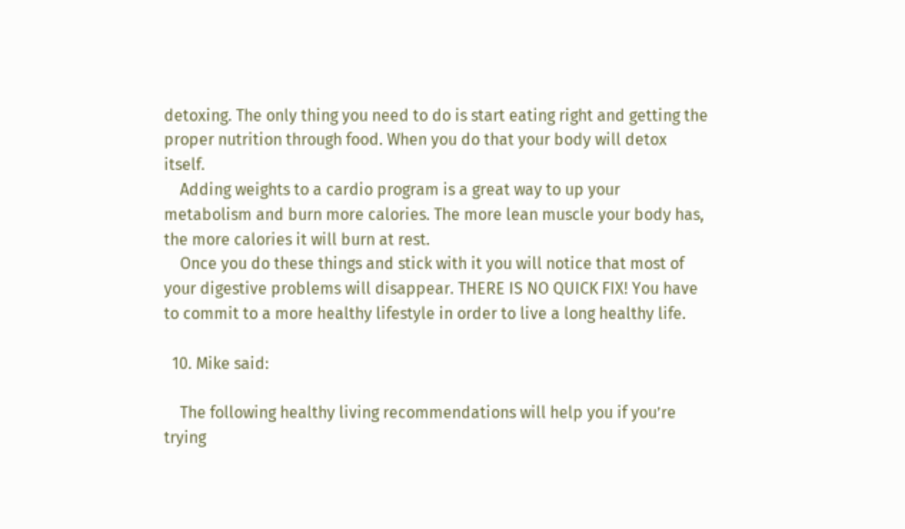detoxing. The only thing you need to do is start eating right and getting the proper nutrition through food. When you do that your body will detox itself.
    Adding weights to a cardio program is a great way to up your metabolism and burn more calories. The more lean muscle your body has, the more calories it will burn at rest.
    Once you do these things and stick with it you will notice that most of your digestive problems will disappear. THERE IS NO QUICK FIX! You have to commit to a more healthy lifestyle in order to live a long healthy life.

  10. Mike said:

    The following healthy living recommendations will help you if you’re trying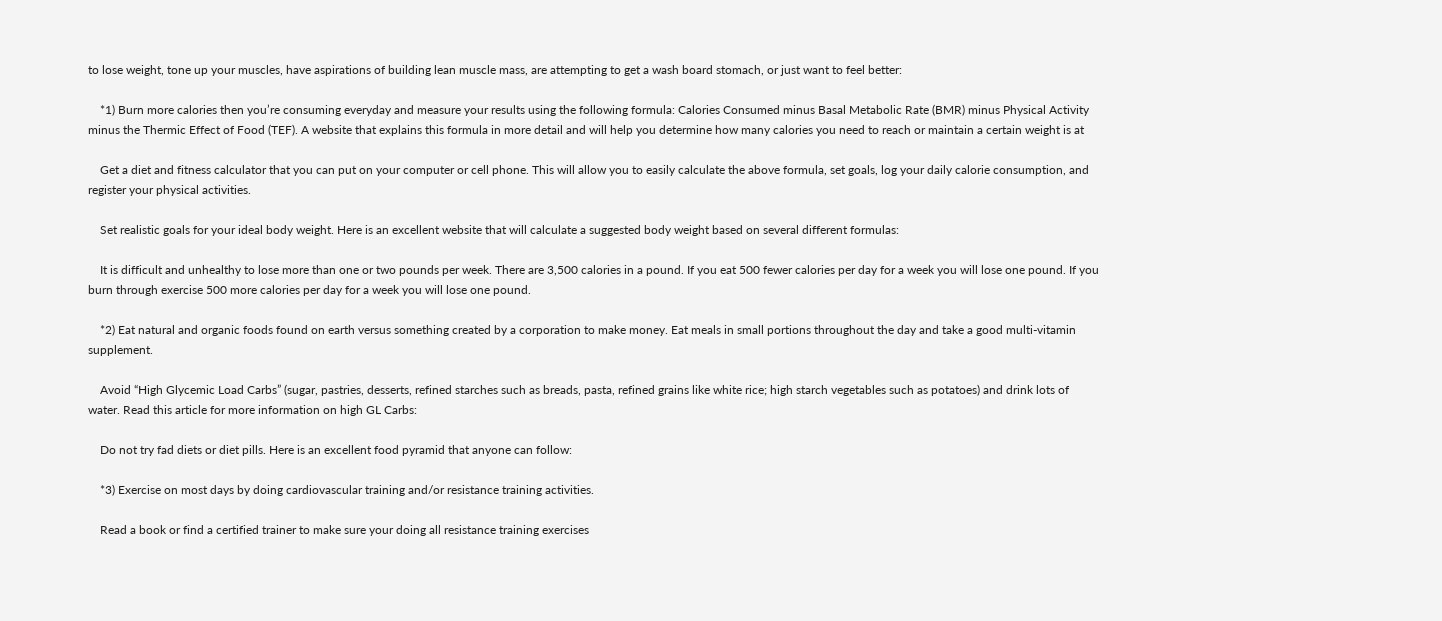to lose weight, tone up your muscles, have aspirations of building lean muscle mass, are attempting to get a wash board stomach, or just want to feel better:

    *1) Burn more calories then you’re consuming everyday and measure your results using the following formula: Calories Consumed minus Basal Metabolic Rate (BMR) minus Physical Activity minus the Thermic Effect of Food (TEF). A website that explains this formula in more detail and will help you determine how many calories you need to reach or maintain a certain weight is at

    Get a diet and fitness calculator that you can put on your computer or cell phone. This will allow you to easily calculate the above formula, set goals, log your daily calorie consumption, and register your physical activities.

    Set realistic goals for your ideal body weight. Here is an excellent website that will calculate a suggested body weight based on several different formulas:

    It is difficult and unhealthy to lose more than one or two pounds per week. There are 3,500 calories in a pound. If you eat 500 fewer calories per day for a week you will lose one pound. If you burn through exercise 500 more calories per day for a week you will lose one pound.

    *2) Eat natural and organic foods found on earth versus something created by a corporation to make money. Eat meals in small portions throughout the day and take a good multi-vitamin supplement.

    Avoid “High Glycemic Load Carbs” (sugar, pastries, desserts, refined starches such as breads, pasta, refined grains like white rice; high starch vegetables such as potatoes) and drink lots of water. Read this article for more information on high GL Carbs:

    Do not try fad diets or diet pills. Here is an excellent food pyramid that anyone can follow:

    *3) Exercise on most days by doing cardiovascular training and/or resistance training activities.

    Read a book or find a certified trainer to make sure your doing all resistance training exercises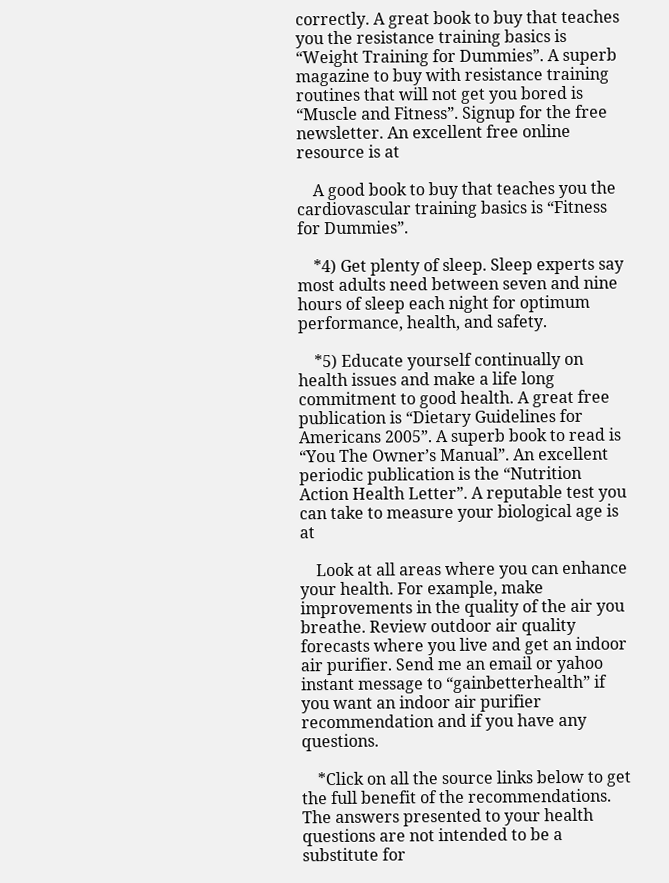correctly. A great book to buy that teaches you the resistance training basics is “Weight Training for Dummies”. A superb magazine to buy with resistance training routines that will not get you bored is “Muscle and Fitness”. Signup for the free newsletter. An excellent free online resource is at

    A good book to buy that teaches you the cardiovascular training basics is “Fitness for Dummies”.

    *4) Get plenty of sleep. Sleep experts say most adults need between seven and nine hours of sleep each night for optimum performance, health, and safety.

    *5) Educate yourself continually on health issues and make a life long commitment to good health. A great free publication is “Dietary Guidelines for Americans 2005”. A superb book to read is “You The Owner’s Manual”. An excellent periodic publication is the “Nutrition Action Health Letter”. A reputable test you can take to measure your biological age is at

    Look at all areas where you can enhance your health. For example, make improvements in the quality of the air you breathe. Review outdoor air quality forecasts where you live and get an indoor air purifier. Send me an email or yahoo instant message to “gainbetterhealth” if you want an indoor air purifier recommendation and if you have any questions.

    *Click on all the source links below to get the full benefit of the recommendations. The answers presented to your health questions are not intended to be a substitute for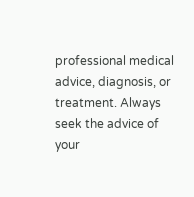professional medical advice, diagnosis, or treatment. Always seek the advice of your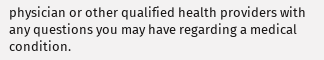physician or other qualified health providers with any questions you may have regarding a medical condition.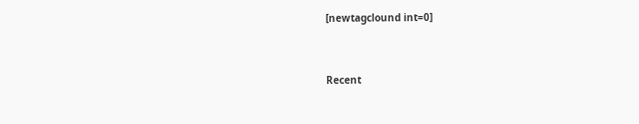[newtagclound int=0]


Recent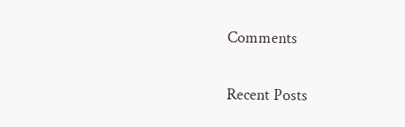Comments

Recent Posts